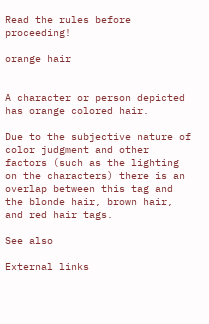Read the rules before proceeding!

orange hair


A character or person depicted has orange colored hair.

Due to the subjective nature of color judgment and other factors (such as the lighting on the characters) there is an overlap between this tag and the blonde hair, brown hair, and red hair tags.

See also

External links